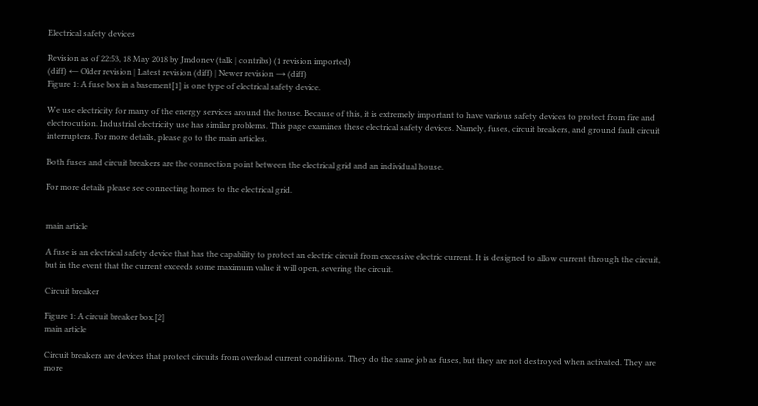Electrical safety devices

Revision as of 22:53, 18 May 2018 by Jmdonev (talk | contribs) (1 revision imported)
(diff) ← Older revision | Latest revision (diff) | Newer revision → (diff)
Figure 1: A fuse box in a basement[1] is one type of electrical safety device.

We use electricity for many of the energy services around the house. Because of this, it is extremely important to have various safety devices to protect from fire and electrocution. Industrial electricity use has similar problems. This page examines these electrical safety devices. Namely, fuses, circuit breakers, and ground fault circuit interrupters. For more details, please go to the main articles.

Both fuses and circuit breakers are the connection point between the electrical grid and an individual house.

For more details please see connecting homes to the electrical grid.


main article

A fuse is an electrical safety device that has the capability to protect an electric circuit from excessive electric current. It is designed to allow current through the circuit, but in the event that the current exceeds some maximum value it will open, severing the circuit.

Circuit breaker

Figure 1: A circuit breaker box.[2]
main article

Circuit breakers are devices that protect circuits from overload current conditions. They do the same job as fuses, but they are not destroyed when activated. They are more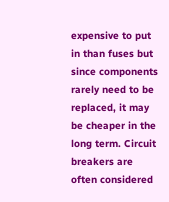expensive to put in than fuses but since components rarely need to be replaced, it may be cheaper in the long term. Circuit breakers are often considered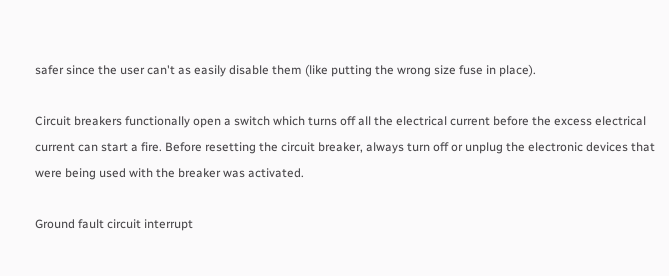safer since the user can't as easily disable them (like putting the wrong size fuse in place).

Circuit breakers functionally open a switch which turns off all the electrical current before the excess electrical current can start a fire. Before resetting the circuit breaker, always turn off or unplug the electronic devices that were being used with the breaker was activated.

Ground fault circuit interrupt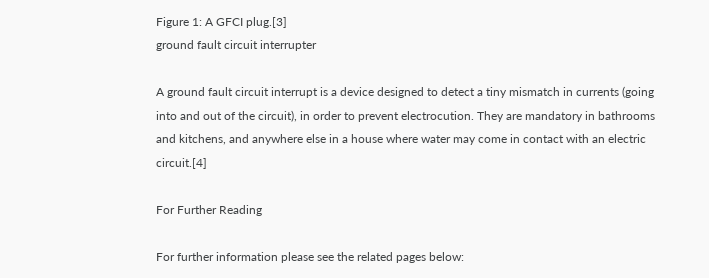Figure 1: A GFCI plug.[3]
ground fault circuit interrupter

A ground fault circuit interrupt is a device designed to detect a tiny mismatch in currents (going into and out of the circuit), in order to prevent electrocution. They are mandatory in bathrooms and kitchens, and anywhere else in a house where water may come in contact with an electric circuit.[4]

For Further Reading

For further information please see the related pages below: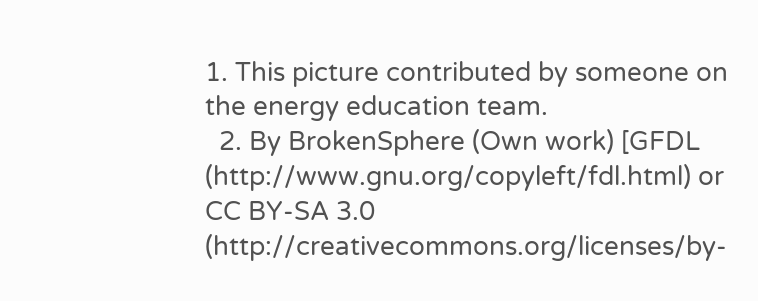1. This picture contributed by someone on the energy education team.
  2. By BrokenSphere (Own work) [GFDL (http://www.gnu.org/copyleft/fdl.html) or CC BY-SA 3.0 (http://creativecommons.org/licenses/by-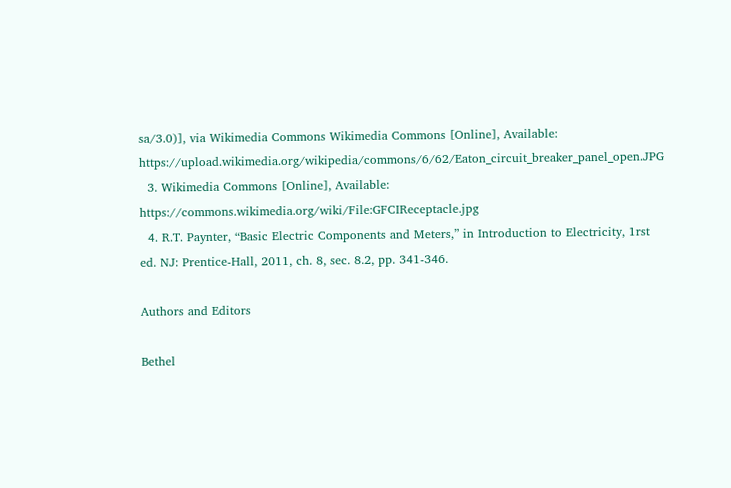sa/3.0)], via Wikimedia Commons Wikimedia Commons [Online], Available: https://upload.wikimedia.org/wikipedia/commons/6/62/Eaton_circuit_breaker_panel_open.JPG
  3. Wikimedia Commons [Online], Available: https://commons.wikimedia.org/wiki/File:GFCIReceptacle.jpg
  4. R.T. Paynter, “Basic Electric Components and Meters,” in Introduction to Electricity, 1rst ed. NJ: Prentice-Hall, 2011, ch. 8, sec. 8.2, pp. 341-346.

Authors and Editors

Bethel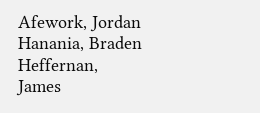Afework, Jordan Hanania, Braden Heffernan, James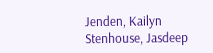Jenden, Kailyn Stenhouse, Jasdeep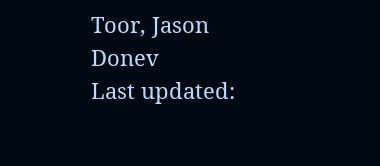Toor, Jason Donev
Last updated: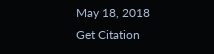May 18, 2018
Get Citation